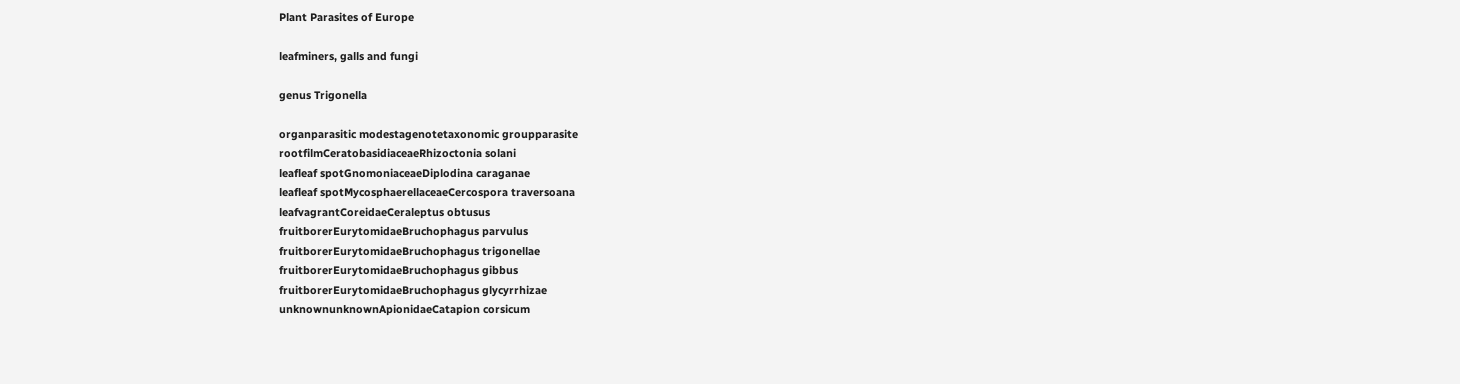Plant Parasites of Europe

leafminers, galls and fungi

genus Trigonella

organparasitic modestagenotetaxonomic groupparasite
rootfilmCeratobasidiaceaeRhizoctonia solani
leafleaf spotGnomoniaceaeDiplodina caraganae
leafleaf spotMycosphaerellaceaeCercospora traversoana
leafvagrantCoreidaeCeraleptus obtusus
fruitborerEurytomidaeBruchophagus parvulus
fruitborerEurytomidaeBruchophagus trigonellae
fruitborerEurytomidaeBruchophagus gibbus
fruitborerEurytomidaeBruchophagus glycyrrhizae
unknownunknownApionidaeCatapion corsicum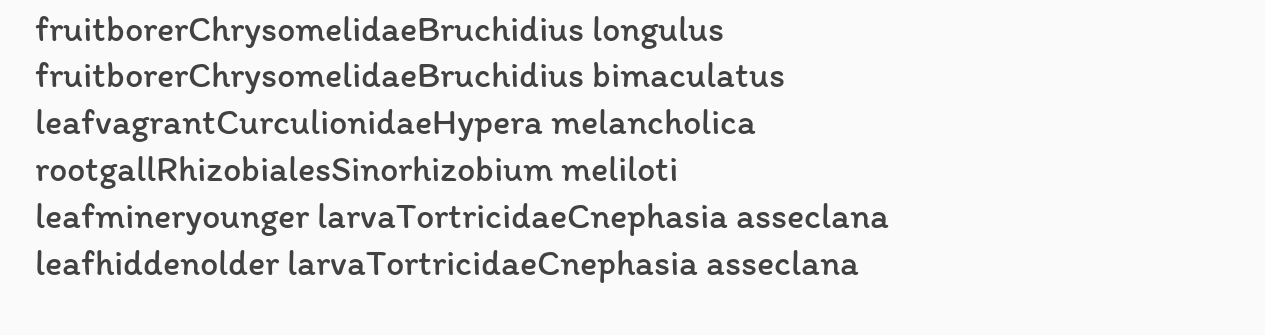fruitborerChrysomelidaeBruchidius longulus
fruitborerChrysomelidaeBruchidius bimaculatus
leafvagrantCurculionidaeHypera melancholica
rootgallRhizobialesSinorhizobium meliloti
leafmineryounger larvaTortricidaeCnephasia asseclana
leafhiddenolder larvaTortricidaeCnephasia asseclana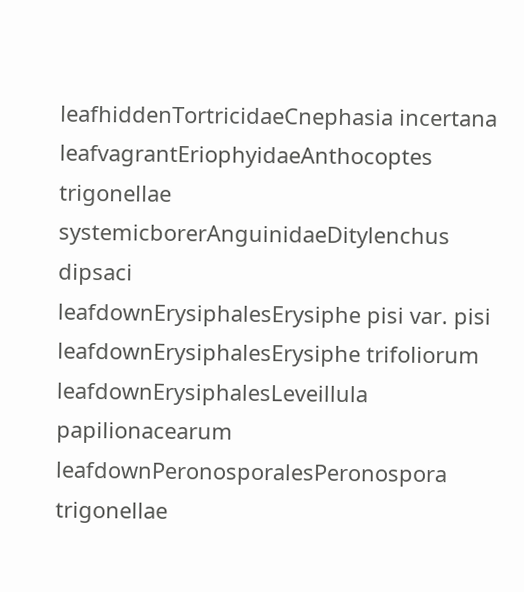leafhiddenTortricidaeCnephasia incertana
leafvagrantEriophyidaeAnthocoptes trigonellae
systemicborerAnguinidaeDitylenchus dipsaci
leafdownErysiphalesErysiphe pisi var. pisi
leafdownErysiphalesErysiphe trifoliorum
leafdownErysiphalesLeveillula papilionacearum
leafdownPeronosporalesPeronospora trigonellae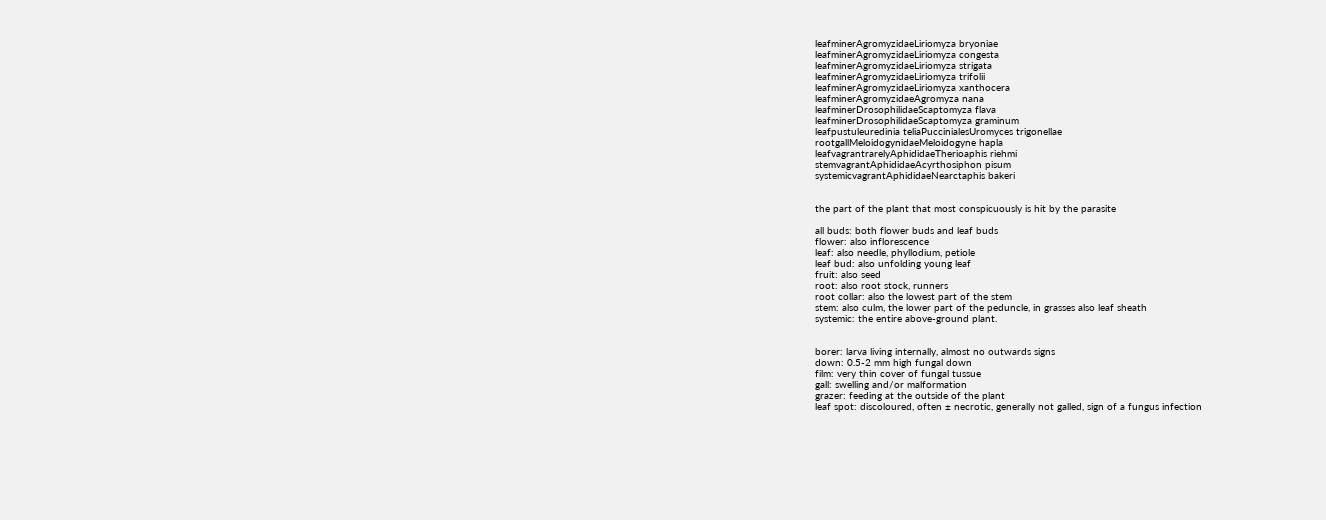leafminerAgromyzidaeLiriomyza bryoniae
leafminerAgromyzidaeLiriomyza congesta
leafminerAgromyzidaeLiriomyza strigata
leafminerAgromyzidaeLiriomyza trifolii
leafminerAgromyzidaeLiriomyza xanthocera
leafminerAgromyzidaeAgromyza nana
leafminerDrosophilidaeScaptomyza flava
leafminerDrosophilidaeScaptomyza graminum
leafpustuleuredinia teliaPuccinialesUromyces trigonellae
rootgallMeloidogynidaeMeloidogyne hapla
leafvagrantrarelyAphididaeTherioaphis riehmi
stemvagrantAphididaeAcyrthosiphon pisum
systemicvagrantAphididaeNearctaphis bakeri


the part of the plant that most conspicuously is hit by the parasite

all buds: both flower buds and leaf buds
flower: also inflorescence
leaf: also needle, phyllodium, petiole
leaf bud: also unfolding young leaf
fruit: also seed
root: also root stock, runners
root collar: also the lowest part of the stem
stem: also culm, the lower part of the peduncle, in grasses also leaf sheath
systemic: the entire above-ground plant.


borer: larva living internally, almost no outwards signs
down: 0.5-2 mm high fungal down
film: very thin cover of fungal tussue
gall: swelling and/or malformation
grazer: feeding at the outside of the plant
leaf spot: discoloured, often ± necrotic, generally not galled, sign of a fungus infection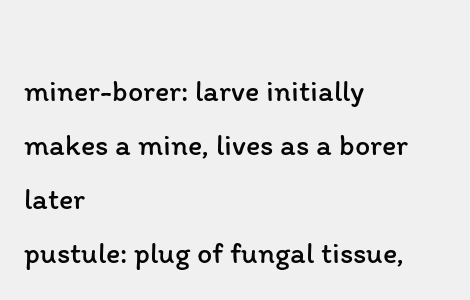miner-borer: larve initially makes a mine, lives as a borer later
pustule: plug of fungal tissue,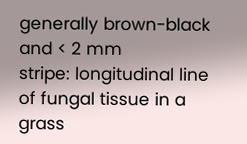generally brown-black and < 2 mm
stripe: longitudinal line of fungal tissue in a grass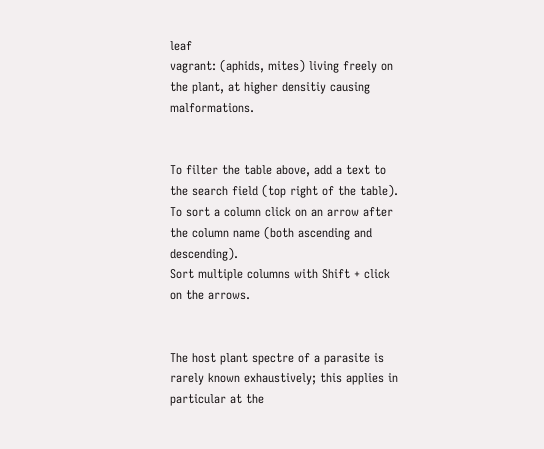leaf
vagrant: (aphids, mites) living freely on the plant, at higher densitiy causing malformations.


To filter the table above, add a text to the search field (top right of the table).
To sort a column click on an arrow after the column name (both ascending and descending).
Sort multiple columns with Shift + click on the arrows.


The host plant spectre of a parasite is rarely known exhaustively; this applies in particular at the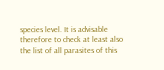species level. It is advisable therefore to check at least also the list of all parasites of this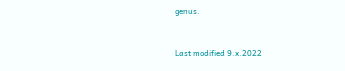genus.


Last modified 9.x.2022